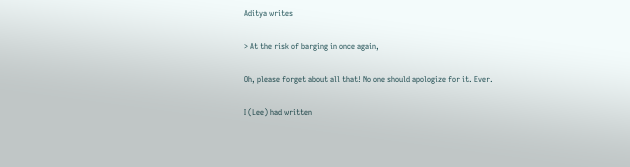Aditya writes

> At the risk of barging in once again,

Oh, please forget about all that! No one should apologize for it. Ever.

I (Lee) had written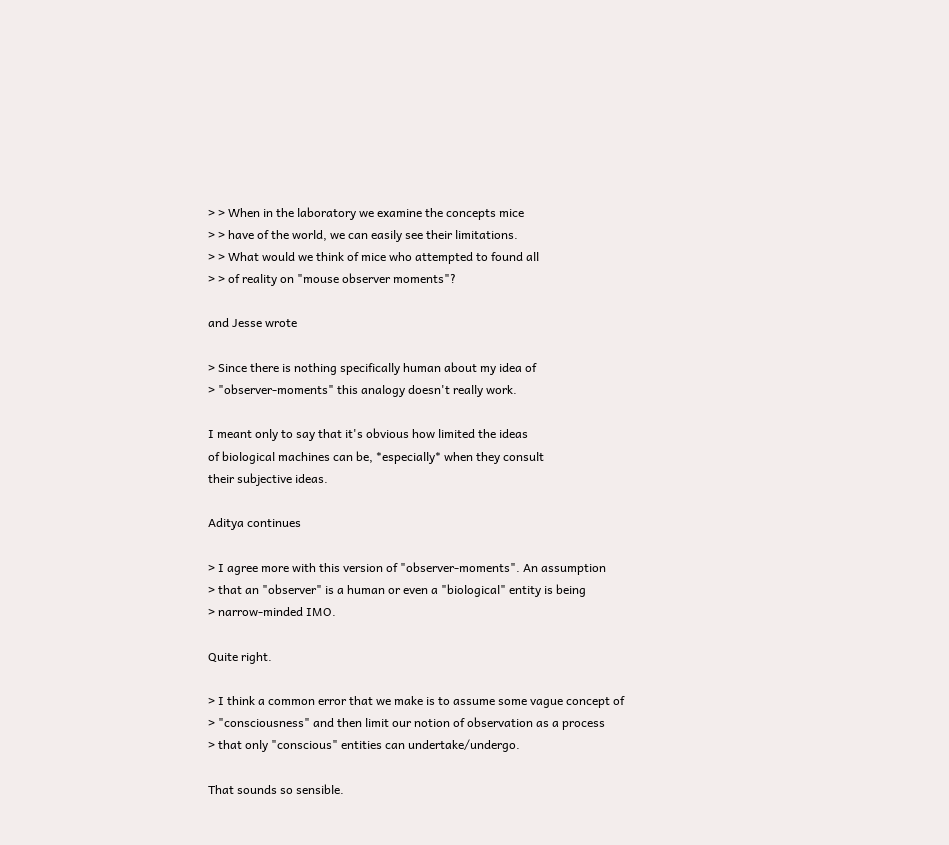> > When in the laboratory we examine the concepts mice
> > have of the world, we can easily see their limitations.
> > What would we think of mice who attempted to found all
> > of reality on "mouse observer moments"?

and Jesse wrote

> Since there is nothing specifically human about my idea of
> "observer-moments" this analogy doesn't really work.

I meant only to say that it's obvious how limited the ideas
of biological machines can be, *especially* when they consult
their subjective ideas.

Aditya continues

> I agree more with this version of "observer-moments". An assumption
> that an "observer" is a human or even a "biological" entity is being
> narrow-minded IMO.

Quite right.

> I think a common error that we make is to assume some vague concept of
> "consciousness" and then limit our notion of observation as a process
> that only "conscious" entities can undertake/undergo.

That sounds so sensible.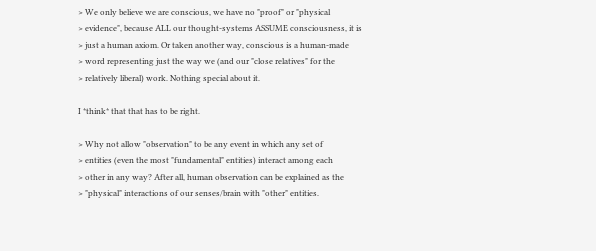> We only believe we are conscious, we have no "proof" or "physical
> evidence", because ALL our thought-systems ASSUME consciousness, it is
> just a human axiom. Or taken another way, conscious is a human-made
> word representing just the way we (and our "close relatives" for the
> relatively liberal) work. Nothing special about it.

I *think* that that has to be right.

> Why not allow "observation" to be any event in which any set of
> entities (even the most "fundamental" entities) interact among each
> other in any way? After all, human observation can be explained as the
> "physical" interactions of our senses/brain with "other" entities.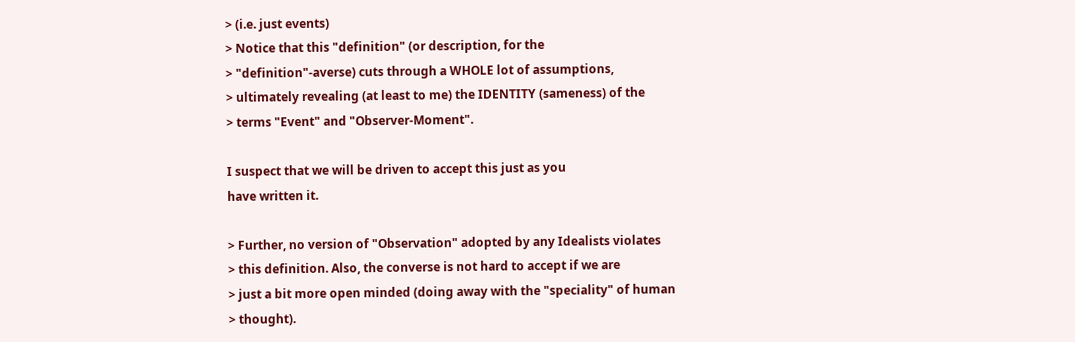> (i.e. just events)
> Notice that this "definition" (or description, for the
> "definition"-averse) cuts through a WHOLE lot of assumptions,
> ultimately revealing (at least to me) the IDENTITY (sameness) of the
> terms "Event" and "Observer-Moment".

I suspect that we will be driven to accept this just as you
have written it.

> Further, no version of "Observation" adopted by any Idealists violates
> this definition. Also, the converse is not hard to accept if we are
> just a bit more open minded (doing away with the "speciality" of human
> thought).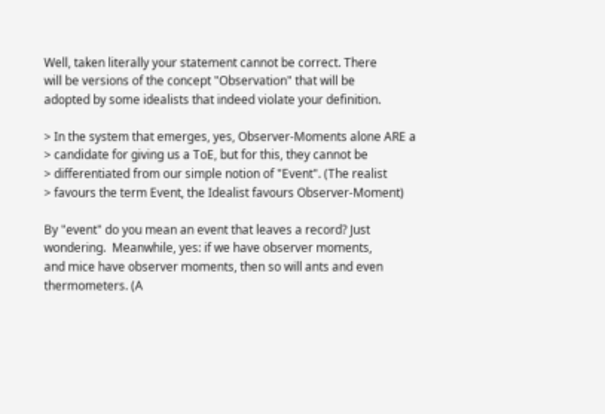Well, taken literally your statement cannot be correct. There
will be versions of the concept "Observation" that will be
adopted by some idealists that indeed violate your definition.

> In the system that emerges, yes, Observer-Moments alone ARE a
> candidate for giving us a ToE, but for this, they cannot be
> differentiated from our simple notion of "Event". (The realist
> favours the term Event, the Idealist favours Observer-Moment)

By "event" do you mean an event that leaves a record? Just
wondering.  Meanwhile, yes: if we have observer moments,
and mice have observer moments, then so will ants and even
thermometers. (A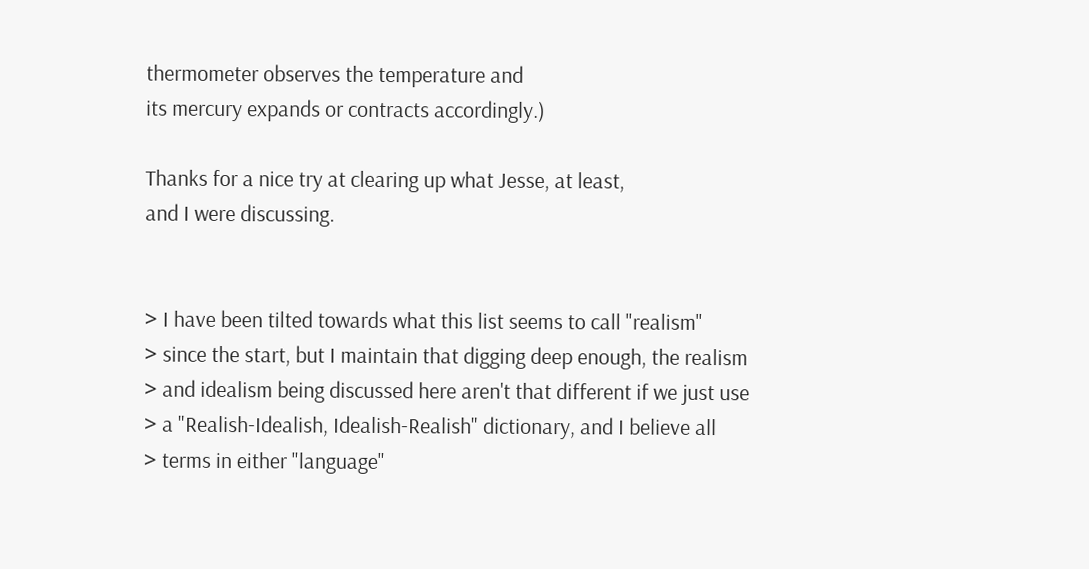thermometer observes the temperature and
its mercury expands or contracts accordingly.)

Thanks for a nice try at clearing up what Jesse, at least,
and I were discussing.


> I have been tilted towards what this list seems to call "realism"
> since the start, but I maintain that digging deep enough, the realism
> and idealism being discussed here aren't that different if we just use
> a "Realish-Idealish, Idealish-Realish" dictionary, and I believe all
> terms in either "language"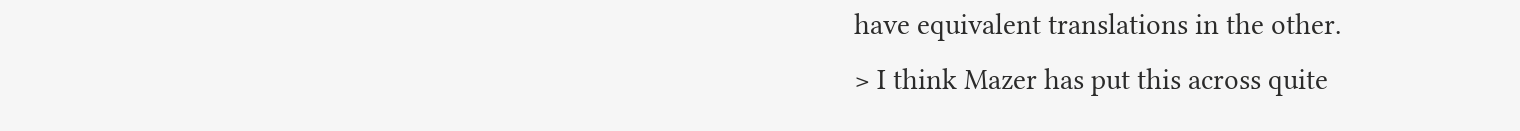have equivalent translations in the other.
> I think Mazer has put this across quite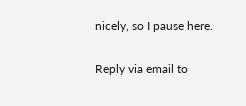nicely, so I pause here.

Reply via email to